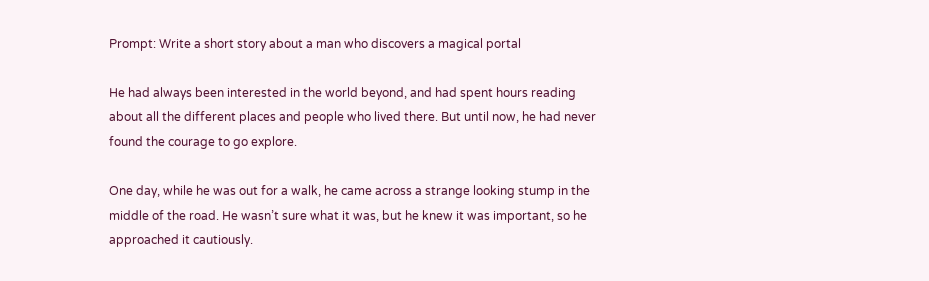Prompt: Write a short story about a man who discovers a magical portal

He had always been interested in the world beyond, and had spent hours reading about all the different places and people who lived there. But until now, he had never found the courage to go explore.

One day, while he was out for a walk, he came across a strange looking stump in the middle of the road. He wasn’t sure what it was, but he knew it was important, so he approached it cautiously.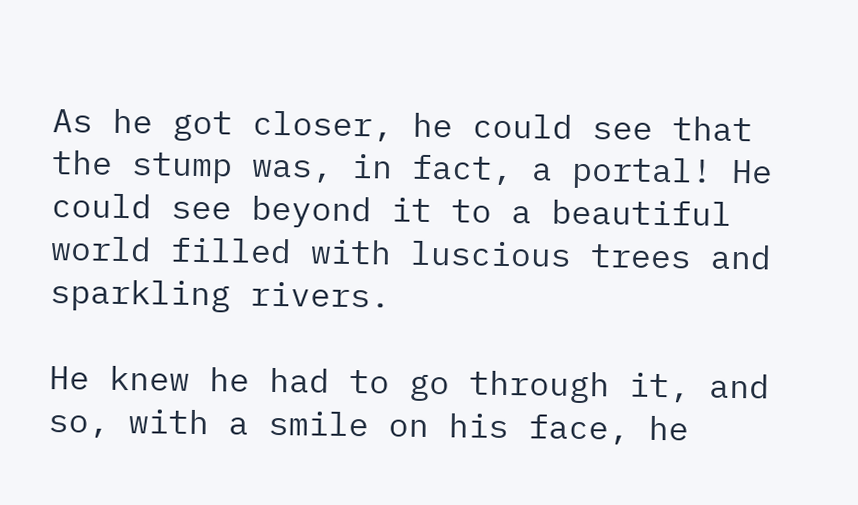As he got closer, he could see that the stump was, in fact, a portal! He could see beyond it to a beautiful world filled with luscious trees and sparkling rivers.

He knew he had to go through it, and so, with a smile on his face, he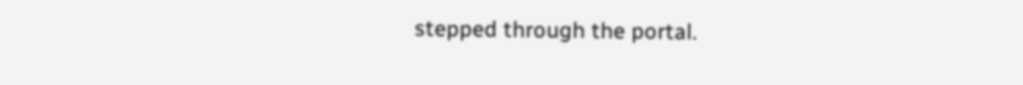stepped through the portal.